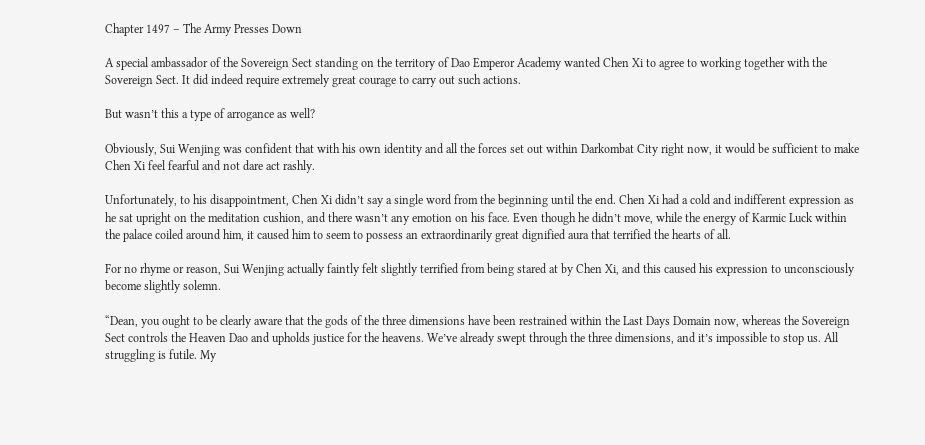Chapter 1497 – The Army Presses Down

A special ambassador of the Sovereign Sect standing on the territory of Dao Emperor Academy wanted Chen Xi to agree to working together with the Sovereign Sect. It did indeed require extremely great courage to carry out such actions.

But wasn’t this a type of arrogance as well?

Obviously, Sui Wenjing was confident that with his own identity and all the forces set out within Darkombat City right now, it would be sufficient to make Chen Xi feel fearful and not dare act rashly.

Unfortunately, to his disappointment, Chen Xi didn’t say a single word from the beginning until the end. Chen Xi had a cold and indifferent expression as he sat upright on the meditation cushion, and there wasn’t any emotion on his face. Even though he didn’t move, while the energy of Karmic Luck within the palace coiled around him, it caused him to seem to possess an extraordinarily great dignified aura that terrified the hearts of all.

For no rhyme or reason, Sui Wenjing actually faintly felt slightly terrified from being stared at by Chen Xi, and this caused his expression to unconsciously become slightly solemn.

“Dean, you ought to be clearly aware that the gods of the three dimensions have been restrained within the Last Days Domain now, whereas the Sovereign Sect controls the Heaven Dao and upholds justice for the heavens. We’ve already swept through the three dimensions, and it’s impossible to stop us. All struggling is futile. My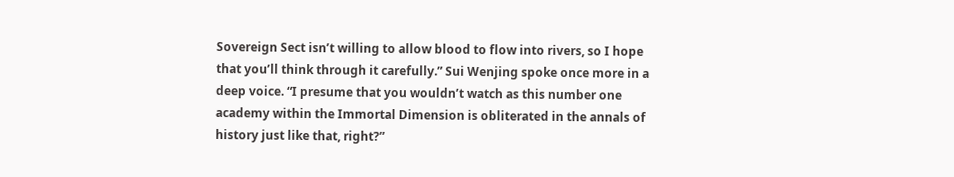Sovereign Sect isn’t willing to allow blood to flow into rivers, so I hope that you’ll think through it carefully.” Sui Wenjing spoke once more in a deep voice. “I presume that you wouldn’t watch as this number one academy within the Immortal Dimension is obliterated in the annals of history just like that, right?”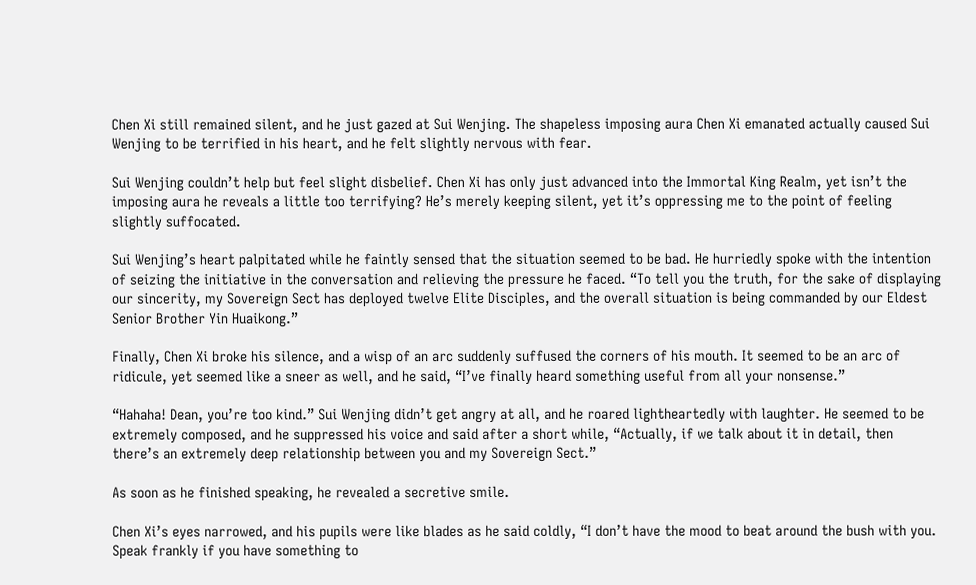Chen Xi still remained silent, and he just gazed at Sui Wenjing. The shapeless imposing aura Chen Xi emanated actually caused Sui Wenjing to be terrified in his heart, and he felt slightly nervous with fear.

Sui Wenjing couldn’t help but feel slight disbelief. Chen Xi has only just advanced into the Immortal King Realm, yet isn’t the imposing aura he reveals a little too terrifying? He’s merely keeping silent, yet it’s oppressing me to the point of feeling slightly suffocated.

Sui Wenjing’s heart palpitated while he faintly sensed that the situation seemed to be bad. He hurriedly spoke with the intention of seizing the initiative in the conversation and relieving the pressure he faced. “To tell you the truth, for the sake of displaying our sincerity, my Sovereign Sect has deployed twelve Elite Disciples, and the overall situation is being commanded by our Eldest Senior Brother Yin Huaikong.”

Finally, Chen Xi broke his silence, and a wisp of an arc suddenly suffused the corners of his mouth. It seemed to be an arc of ridicule, yet seemed like a sneer as well, and he said, “I’ve finally heard something useful from all your nonsense.”

“Hahaha! Dean, you’re too kind.” Sui Wenjing didn’t get angry at all, and he roared lightheartedly with laughter. He seemed to be extremely composed, and he suppressed his voice and said after a short while, “Actually, if we talk about it in detail, then there’s an extremely deep relationship between you and my Sovereign Sect.”

As soon as he finished speaking, he revealed a secretive smile.

Chen Xi’s eyes narrowed, and his pupils were like blades as he said coldly, “I don’t have the mood to beat around the bush with you. Speak frankly if you have something to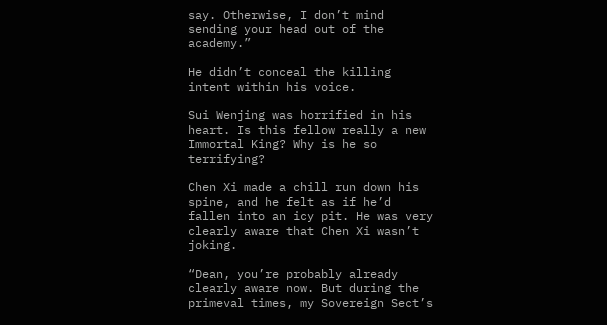say. Otherwise, I don’t mind sending your head out of the academy.”

He didn’t conceal the killing intent within his voice.

Sui Wenjing was horrified in his heart. Is this fellow really a new Immortal King? Why is he so terrifying?

Chen Xi made a chill run down his spine, and he felt as if he’d fallen into an icy pit. He was very clearly aware that Chen Xi wasn’t joking.

“Dean, you’re probably already clearly aware now. But during the primeval times, my Sovereign Sect’s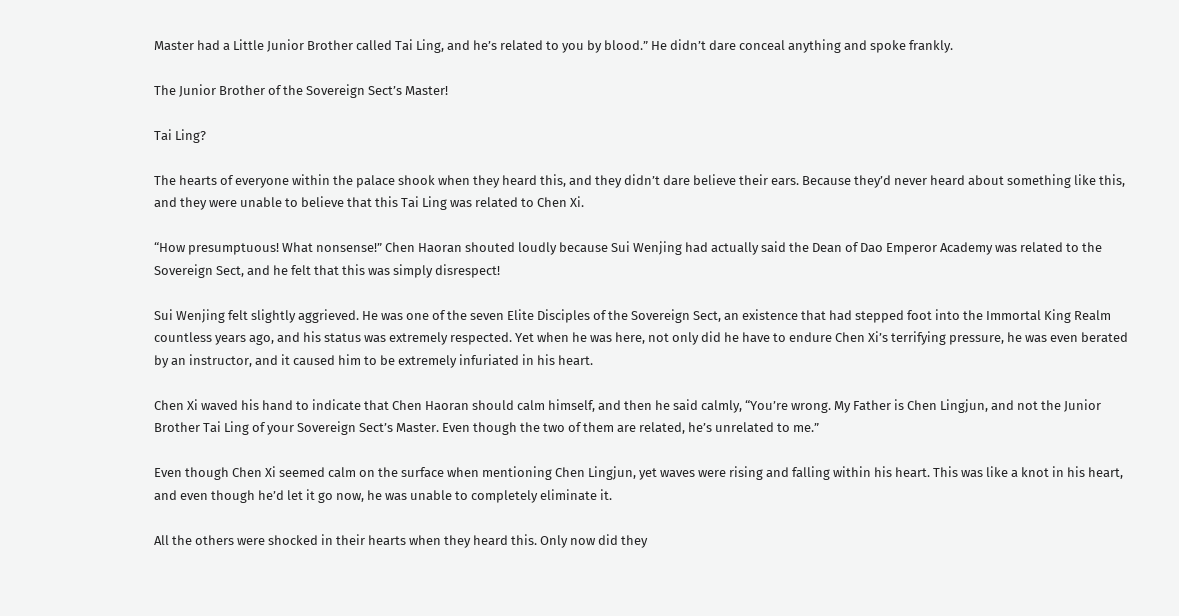Master had a Little Junior Brother called Tai Ling, and he’s related to you by blood.” He didn’t dare conceal anything and spoke frankly.

The Junior Brother of the Sovereign Sect’s Master!

Tai Ling?

The hearts of everyone within the palace shook when they heard this, and they didn’t dare believe their ears. Because they’d never heard about something like this, and they were unable to believe that this Tai Ling was related to Chen Xi.

“How presumptuous! What nonsense!” Chen Haoran shouted loudly because Sui Wenjing had actually said the Dean of Dao Emperor Academy was related to the Sovereign Sect, and he felt that this was simply disrespect!

Sui Wenjing felt slightly aggrieved. He was one of the seven Elite Disciples of the Sovereign Sect, an existence that had stepped foot into the Immortal King Realm countless years ago, and his status was extremely respected. Yet when he was here, not only did he have to endure Chen Xi’s terrifying pressure, he was even berated by an instructor, and it caused him to be extremely infuriated in his heart.

Chen Xi waved his hand to indicate that Chen Haoran should calm himself, and then he said calmly, “You’re wrong. My Father is Chen Lingjun, and not the Junior Brother Tai Ling of your Sovereign Sect’s Master. Even though the two of them are related, he’s unrelated to me.”

Even though Chen Xi seemed calm on the surface when mentioning Chen Lingjun, yet waves were rising and falling within his heart. This was like a knot in his heart, and even though he’d let it go now, he was unable to completely eliminate it.

All the others were shocked in their hearts when they heard this. Only now did they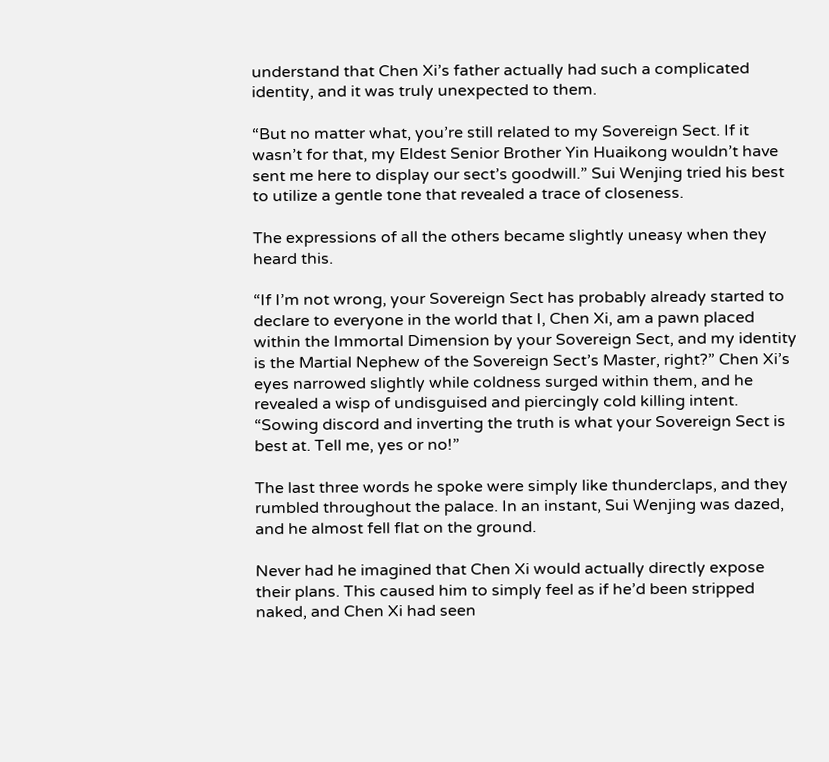understand that Chen Xi’s father actually had such a complicated identity, and it was truly unexpected to them.

“But no matter what, you’re still related to my Sovereign Sect. If it wasn’t for that, my Eldest Senior Brother Yin Huaikong wouldn’t have sent me here to display our sect’s goodwill.” Sui Wenjing tried his best to utilize a gentle tone that revealed a trace of closeness.

The expressions of all the others became slightly uneasy when they heard this.

“If I’m not wrong, your Sovereign Sect has probably already started to declare to everyone in the world that I, Chen Xi, am a pawn placed within the Immortal Dimension by your Sovereign Sect, and my identity is the Martial Nephew of the Sovereign Sect’s Master, right?” Chen Xi’s eyes narrowed slightly while coldness surged within them, and he revealed a wisp of undisguised and piercingly cold killing intent. “Sowing discord and inverting the truth is what your Sovereign Sect is best at. Tell me, yes or no!”

The last three words he spoke were simply like thunderclaps, and they rumbled throughout the palace. In an instant, Sui Wenjing was dazed, and he almost fell flat on the ground.

Never had he imagined that Chen Xi would actually directly expose their plans. This caused him to simply feel as if he’d been stripped naked, and Chen Xi had seen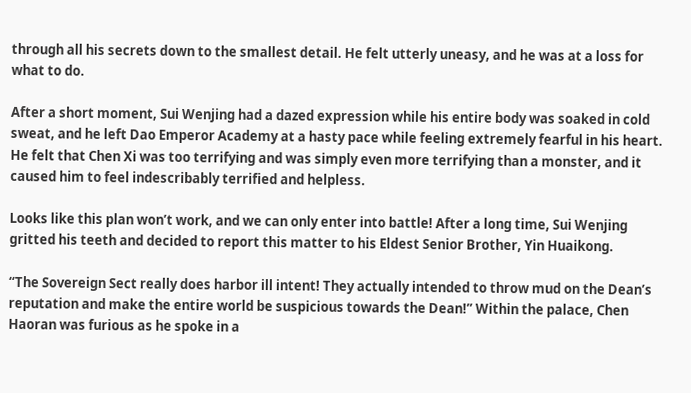through all his secrets down to the smallest detail. He felt utterly uneasy, and he was at a loss for what to do.

After a short moment, Sui Wenjing had a dazed expression while his entire body was soaked in cold sweat, and he left Dao Emperor Academy at a hasty pace while feeling extremely fearful in his heart. He felt that Chen Xi was too terrifying and was simply even more terrifying than a monster, and it caused him to feel indescribably terrified and helpless.

Looks like this plan won’t work, and we can only enter into battle! After a long time, Sui Wenjing gritted his teeth and decided to report this matter to his Eldest Senior Brother, Yin Huaikong.

“The Sovereign Sect really does harbor ill intent! They actually intended to throw mud on the Dean’s reputation and make the entire world be suspicious towards the Dean!” Within the palace, Chen Haoran was furious as he spoke in a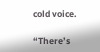cold voice.

“There’s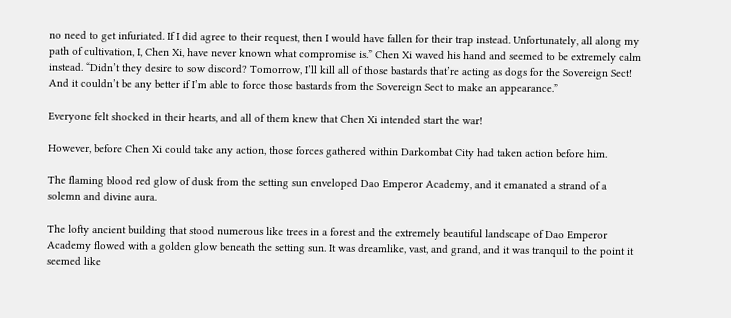no need to get infuriated. If I did agree to their request, then I would have fallen for their trap instead. Unfortunately, all along my path of cultivation, I, Chen Xi, have never known what compromise is.” Chen Xi waved his hand and seemed to be extremely calm instead. “Didn’t they desire to sow discord? Tomorrow, I’ll kill all of those bastards that’re acting as dogs for the Sovereign Sect! And it couldn’t be any better if I’m able to force those bastards from the Sovereign Sect to make an appearance.”

Everyone felt shocked in their hearts, and all of them knew that Chen Xi intended start the war!

However, before Chen Xi could take any action, those forces gathered within Darkombat City had taken action before him.

The flaming blood red glow of dusk from the setting sun enveloped Dao Emperor Academy, and it emanated a strand of a solemn and divine aura.

The lofty ancient building that stood numerous like trees in a forest and the extremely beautiful landscape of Dao Emperor Academy flowed with a golden glow beneath the setting sun. It was dreamlike, vast, and grand, and it was tranquil to the point it seemed like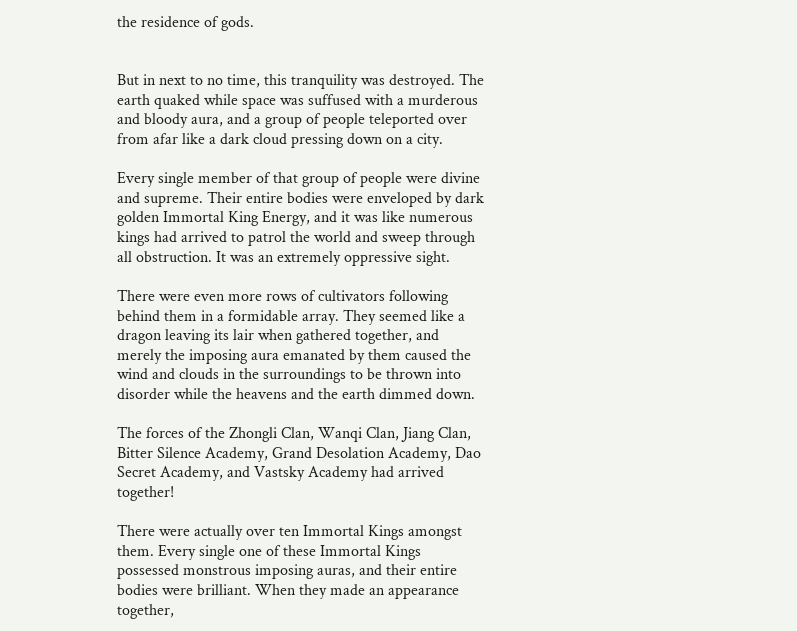the residence of gods.


But in next to no time, this tranquility was destroyed. The earth quaked while space was suffused with a murderous and bloody aura, and a group of people teleported over from afar like a dark cloud pressing down on a city.

Every single member of that group of people were divine and supreme. Their entire bodies were enveloped by dark golden Immortal King Energy, and it was like numerous kings had arrived to patrol the world and sweep through all obstruction. It was an extremely oppressive sight.

There were even more rows of cultivators following behind them in a formidable array. They seemed like a dragon leaving its lair when gathered together, and merely the imposing aura emanated by them caused the wind and clouds in the surroundings to be thrown into disorder while the heavens and the earth dimmed down.

The forces of the Zhongli Clan, Wanqi Clan, Jiang Clan, Bitter Silence Academy, Grand Desolation Academy, Dao Secret Academy, and Vastsky Academy had arrived together!

There were actually over ten Immortal Kings amongst them. Every single one of these Immortal Kings possessed monstrous imposing auras, and their entire bodies were brilliant. When they made an appearance together,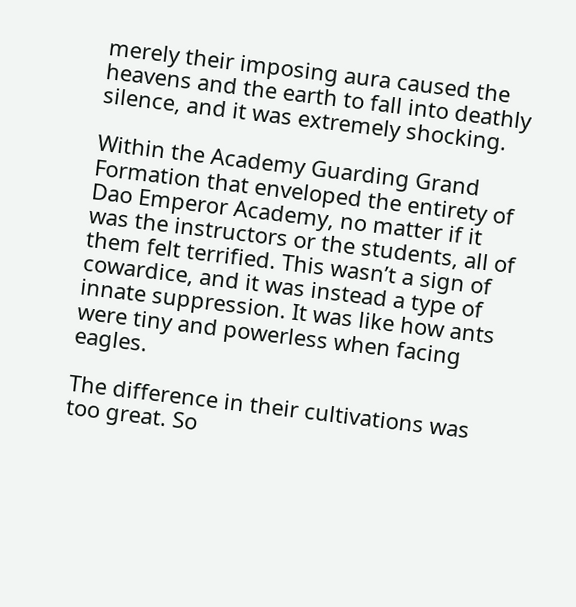merely their imposing aura caused the heavens and the earth to fall into deathly silence, and it was extremely shocking.

Within the Academy Guarding Grand Formation that enveloped the entirety of Dao Emperor Academy, no matter if it was the instructors or the students, all of them felt terrified. This wasn’t a sign of cowardice, and it was instead a type of innate suppression. It was like how ants were tiny and powerless when facing eagles.

The difference in their cultivations was too great. So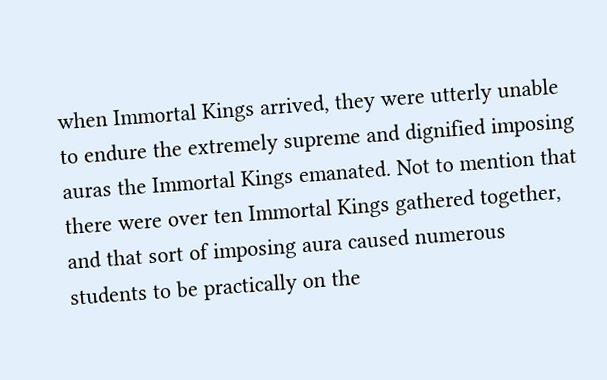when Immortal Kings arrived, they were utterly unable to endure the extremely supreme and dignified imposing auras the Immortal Kings emanated. Not to mention that there were over ten Immortal Kings gathered together, and that sort of imposing aura caused numerous students to be practically on the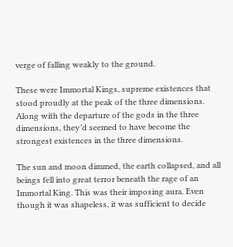verge of falling weakly to the ground.

These were Immortal Kings, supreme existences that stood proudly at the peak of the three dimensions. Along with the departure of the gods in the three dimensions, they’d seemed to have become the strongest existences in the three dimensions.

The sun and moon dimmed, the earth collapsed, and all beings fell into great terror beneath the rage of an Immortal King. This was their imposing aura. Even though it was shapeless, it was sufficient to decide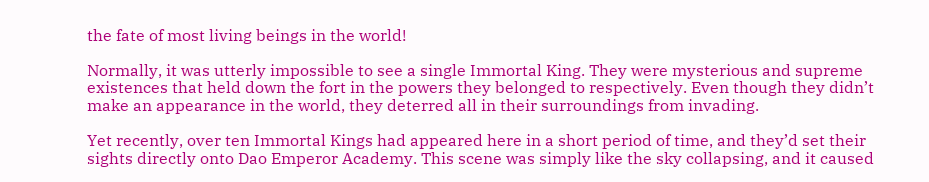the fate of most living beings in the world!

Normally, it was utterly impossible to see a single Immortal King. They were mysterious and supreme existences that held down the fort in the powers they belonged to respectively. Even though they didn’t make an appearance in the world, they deterred all in their surroundings from invading.

Yet recently, over ten Immortal Kings had appeared here in a short period of time, and they’d set their sights directly onto Dao Emperor Academy. This scene was simply like the sky collapsing, and it caused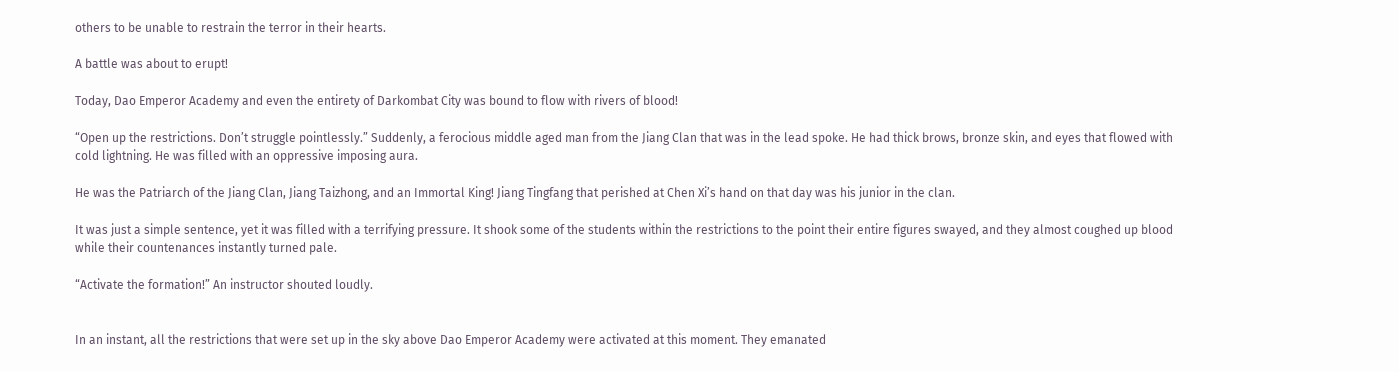others to be unable to restrain the terror in their hearts.

A battle was about to erupt!

Today, Dao Emperor Academy and even the entirety of Darkombat City was bound to flow with rivers of blood!

“Open up the restrictions. Don’t struggle pointlessly.” Suddenly, a ferocious middle aged man from the Jiang Clan that was in the lead spoke. He had thick brows, bronze skin, and eyes that flowed with cold lightning. He was filled with an oppressive imposing aura.

He was the Patriarch of the Jiang Clan, Jiang Taizhong, and an Immortal King! Jiang Tingfang that perished at Chen Xi’s hand on that day was his junior in the clan.

It was just a simple sentence, yet it was filled with a terrifying pressure. It shook some of the students within the restrictions to the point their entire figures swayed, and they almost coughed up blood while their countenances instantly turned pale.

“Activate the formation!” An instructor shouted loudly.


In an instant, all the restrictions that were set up in the sky above Dao Emperor Academy were activated at this moment. They emanated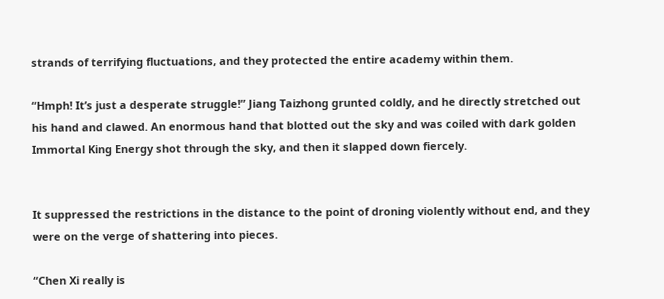strands of terrifying fluctuations, and they protected the entire academy within them.

“Hmph! It’s just a desperate struggle!” Jiang Taizhong grunted coldly, and he directly stretched out his hand and clawed. An enormous hand that blotted out the sky and was coiled with dark golden Immortal King Energy shot through the sky, and then it slapped down fiercely.


It suppressed the restrictions in the distance to the point of droning violently without end, and they were on the verge of shattering into pieces.

“Chen Xi really is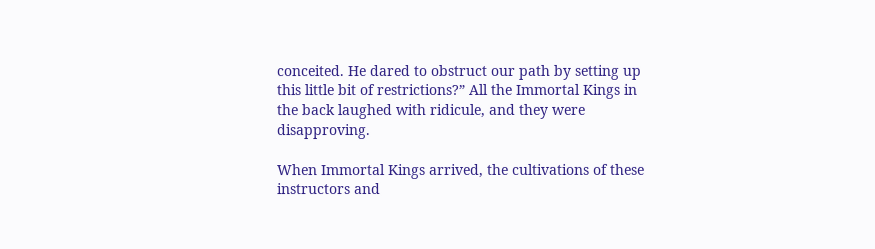conceited. He dared to obstruct our path by setting up this little bit of restrictions?” All the Immortal Kings in the back laughed with ridicule, and they were disapproving.

When Immortal Kings arrived, the cultivations of these instructors and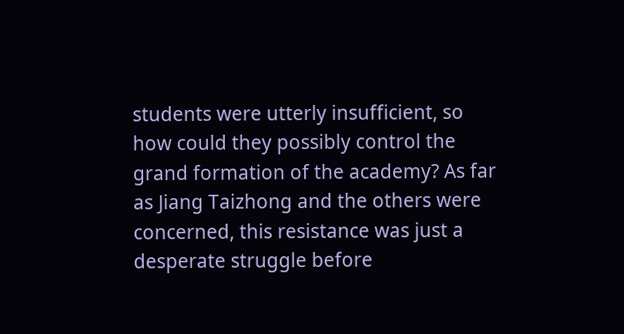students were utterly insufficient, so how could they possibly control the grand formation of the academy? As far as Jiang Taizhong and the others were concerned, this resistance was just a desperate struggle before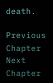death.

Previous Chapter Next Chapter